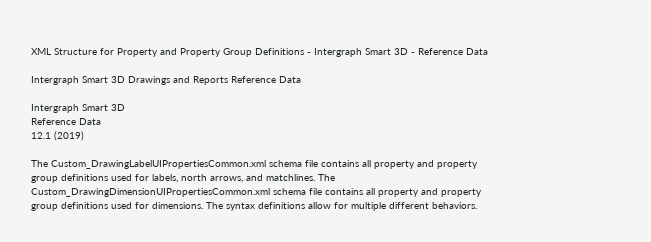XML Structure for Property and Property Group Definitions - Intergraph Smart 3D - Reference Data

Intergraph Smart 3D Drawings and Reports Reference Data

Intergraph Smart 3D
Reference Data
12.1 (2019)

The Custom_DrawingLabelUIPropertiesCommon.xml schema file contains all property and property group definitions used for labels, north arrows, and matchlines. The Custom_DrawingDimensionUIPropertiesCommon.xml schema file contains all property and property group definitions used for dimensions. The syntax definitions allow for multiple different behaviors.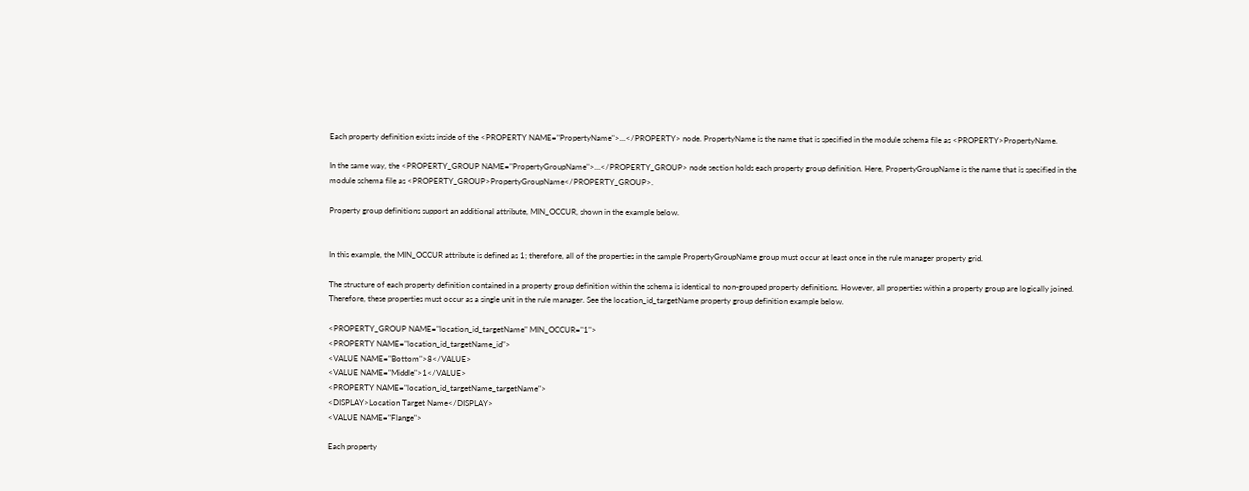Each property definition exists inside of the <PROPERTY NAME="PropertyName">...</PROPERTY> node. PropertyName is the name that is specified in the module schema file as <PROPERTY>PropertyName.

In the same way, the <PROPERTY_GROUP NAME="PropertyGroupName">…</PROPERTY_GROUP> node section holds each property group definition. Here, PropertyGroupName is the name that is specified in the module schema file as <PROPERTY_GROUP>PropertyGroupName</PROPERTY_GROUP>.

Property group definitions support an additional attribute, MIN_OCCUR, shown in the example below.


In this example, the MIN_OCCUR attribute is defined as 1; therefore, all of the properties in the sample PropertyGroupName group must occur at least once in the rule manager property grid.

The structure of each property definition contained in a property group definition within the schema is identical to non-grouped property definitions. However, all properties within a property group are logically joined. Therefore, these properties must occur as a single unit in the rule manager. See the location_id_targetName property group definition example below.

<PROPERTY_GROUP NAME="location_id_targetName" MIN_OCCUR="1">
<PROPERTY NAME="location_id_targetName_id">
<VALUE NAME="Bottom">8</VALUE>
<VALUE NAME="Middle">1</VALUE>
<PROPERTY NAME="location_id_targetName_targetName">
<DISPLAY>Location Target Name</DISPLAY>
<VALUE NAME="Flange">

Each property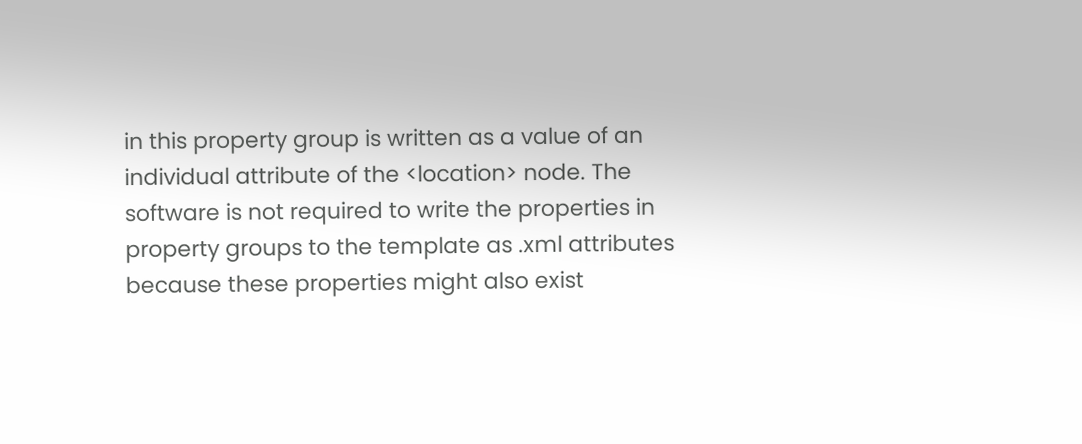in this property group is written as a value of an individual attribute of the <location> node. The software is not required to write the properties in property groups to the template as .xml attributes because these properties might also exist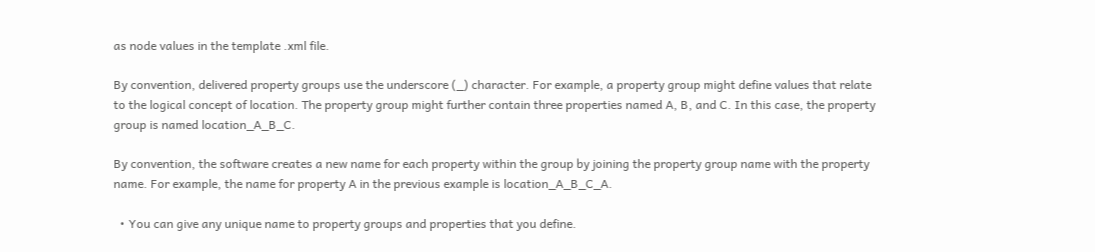as node values in the template .xml file.

By convention, delivered property groups use the underscore (_) character. For example, a property group might define values that relate to the logical concept of location. The property group might further contain three properties named A, B, and C. In this case, the property group is named location_A_B_C.

By convention, the software creates a new name for each property within the group by joining the property group name with the property name. For example, the name for property A in the previous example is location_A_B_C_A.

  • You can give any unique name to property groups and properties that you define.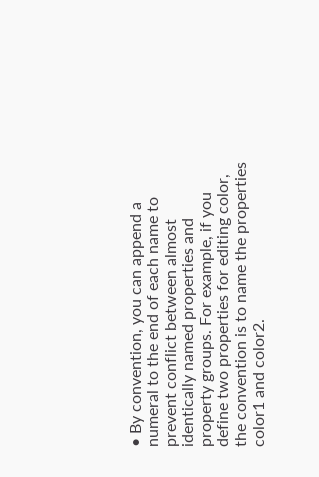• By convention, you can append a numeral to the end of each name to prevent conflict between almost identically named properties and property groups. For example, if you define two properties for editing color, the convention is to name the properties color1 and color2.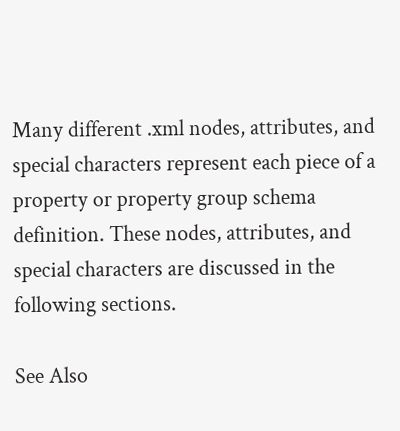Many different .xml nodes, attributes, and special characters represent each piece of a property or property group schema definition. These nodes, attributes, and special characters are discussed in the following sections.

See Also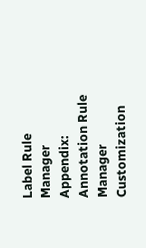Label Rule Manager
Appendix: Annotation Rule Manager Customization